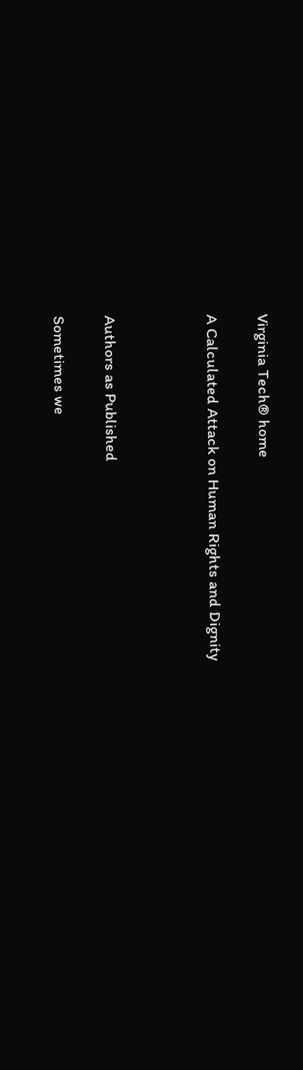Virginia Tech® home

A Calculated Attack on Human Rights and Dignity



Authors as Published

Sometimes we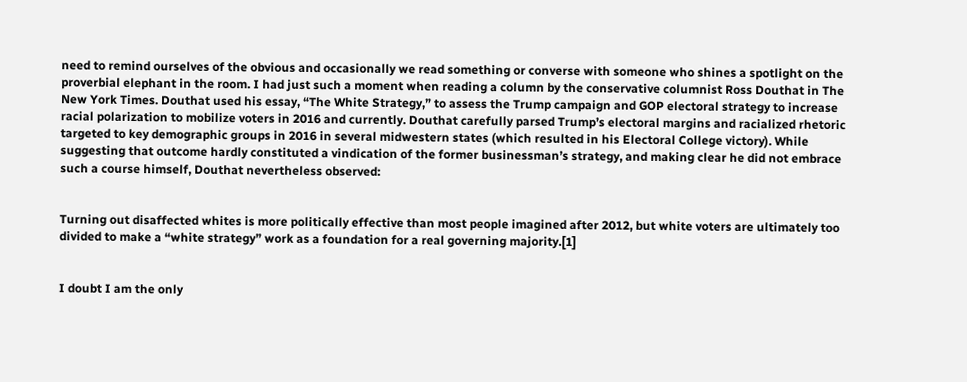need to remind ourselves of the obvious and occasionally we read something or converse with someone who shines a spotlight on the proverbial elephant in the room. I had just such a moment when reading a column by the conservative columnist Ross Douthat in The New York Times. Douthat used his essay, “The White Strategy,” to assess the Trump campaign and GOP electoral strategy to increase racial polarization to mobilize voters in 2016 and currently. Douthat carefully parsed Trump’s electoral margins and racialized rhetoric targeted to key demographic groups in 2016 in several midwestern states (which resulted in his Electoral College victory). While suggesting that outcome hardly constituted a vindication of the former businessman’s strategy, and making clear he did not embrace such a course himself, Douthat nevertheless observed:


Turning out disaffected whites is more politically effective than most people imagined after 2012, but white voters are ultimately too divided to make a “white strategy” work as a foundation for a real governing majority.[1]


I doubt I am the only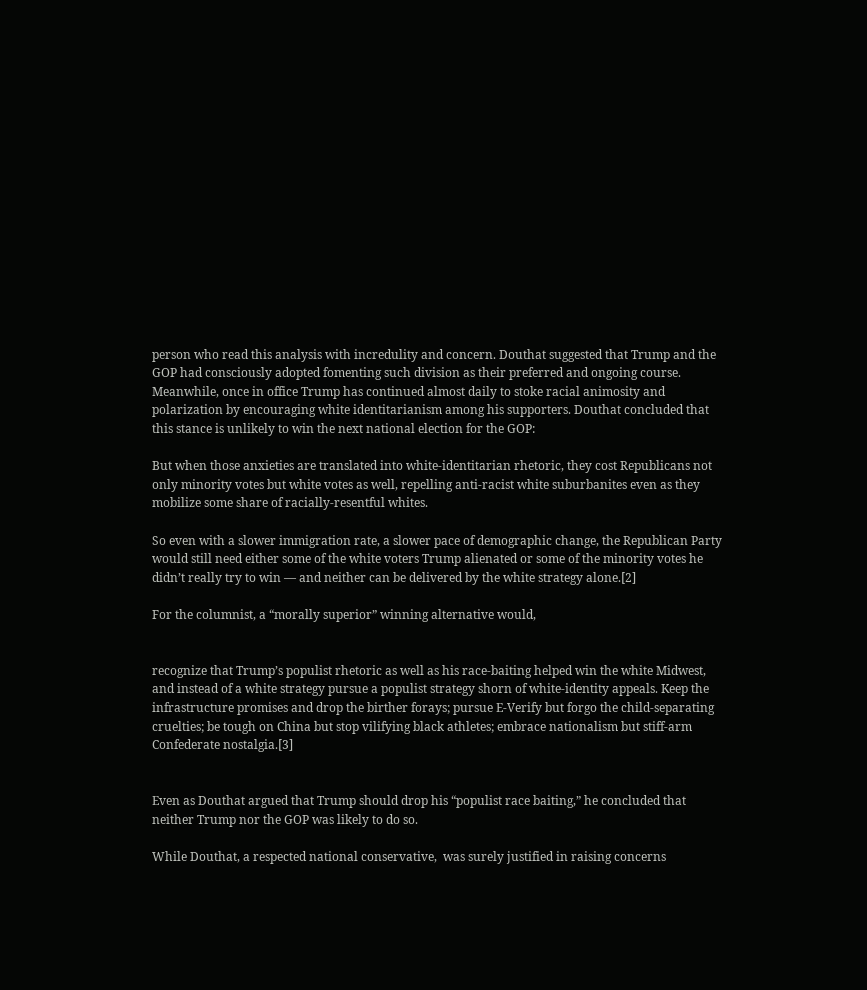person who read this analysis with incredulity and concern. Douthat suggested that Trump and the GOP had consciously adopted fomenting such division as their preferred and ongoing course. Meanwhile, once in office Trump has continued almost daily to stoke racial animosity and polarization by encouraging white identitarianism among his supporters. Douthat concluded that this stance is unlikely to win the next national election for the GOP:

But when those anxieties are translated into white-identitarian rhetoric, they cost Republicans not only minority votes but white votes as well, repelling anti-racist white suburbanites even as they mobilize some share of racially-resentful whites.

So even with a slower immigration rate, a slower pace of demographic change, the Republican Party would still need either some of the white voters Trump alienated or some of the minority votes he didn’t really try to win — and neither can be delivered by the white strategy alone.[2]

For the columnist, a “morally superior” winning alternative would,


recognize that Trump’s populist rhetoric as well as his race-baiting helped win the white Midwest, and instead of a white strategy pursue a populist strategy shorn of white-identity appeals. Keep the infrastructure promises and drop the birther forays; pursue E-Verify but forgo the child-separating cruelties; be tough on China but stop vilifying black athletes; embrace nationalism but stiff-arm Confederate nostalgia.[3]


Even as Douthat argued that Trump should drop his “populist race baiting,” he concluded that neither Trump nor the GOP was likely to do so.

While Douthat, a respected national conservative,  was surely justified in raising concerns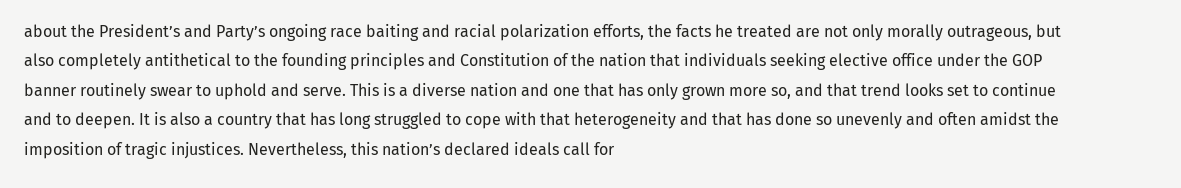about the President’s and Party’s ongoing race baiting and racial polarization efforts, the facts he treated are not only morally outrageous, but also completely antithetical to the founding principles and Constitution of the nation that individuals seeking elective office under the GOP banner routinely swear to uphold and serve. This is a diverse nation and one that has only grown more so, and that trend looks set to continue and to deepen. It is also a country that has long struggled to cope with that heterogeneity and that has done so unevenly and often amidst the imposition of tragic injustices. Nevertheless, this nation’s declared ideals call for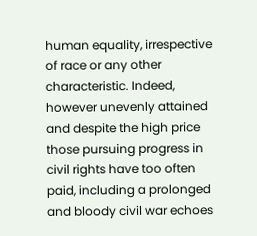human equality, irrespective of race or any other characteristic. Indeed, however unevenly attained and despite the high price those pursuing progress in civil rights have too often paid, including a prolonged and bloody civil war echoes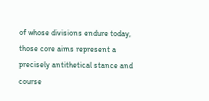of whose divisions endure today, those core aims represent a precisely antithetical stance and course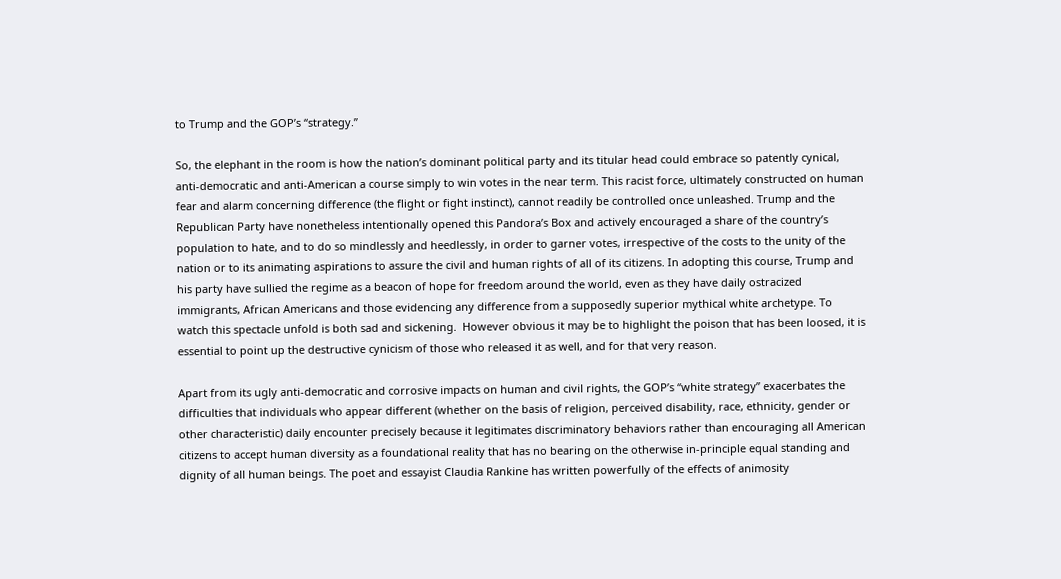to Trump and the GOP’s “strategy.”

So, the elephant in the room is how the nation’s dominant political party and its titular head could embrace so patently cynical, anti-democratic and anti-American a course simply to win votes in the near term. This racist force, ultimately constructed on human fear and alarm concerning difference (the flight or fight instinct), cannot readily be controlled once unleashed. Trump and the Republican Party have nonetheless intentionally opened this Pandora’s Box and actively encouraged a share of the country’s population to hate, and to do so mindlessly and heedlessly, in order to garner votes, irrespective of the costs to the unity of the nation or to its animating aspirations to assure the civil and human rights of all of its citizens. In adopting this course, Trump and his party have sullied the regime as a beacon of hope for freedom around the world, even as they have daily ostracized immigrants, African Americans and those evidencing any difference from a supposedly superior mythical white archetype. To watch this spectacle unfold is both sad and sickening.  However obvious it may be to highlight the poison that has been loosed, it is essential to point up the destructive cynicism of those who released it as well, and for that very reason.

Apart from its ugly anti-democratic and corrosive impacts on human and civil rights, the GOP’s “white strategy” exacerbates the difficulties that individuals who appear different (whether on the basis of religion, perceived disability, race, ethnicity, gender or other characteristic) daily encounter precisely because it legitimates discriminatory behaviors rather than encouraging all American citizens to accept human diversity as a foundational reality that has no bearing on the otherwise in-principle equal standing and dignity of all human beings. The poet and essayist Claudia Rankine has written powerfully of the effects of animosity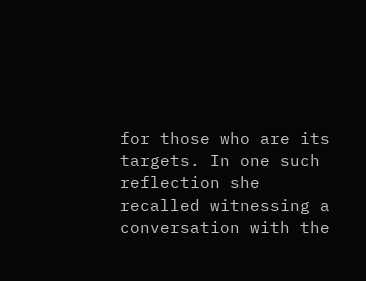for those who are its targets. In one such reflection she recalled witnessing a conversation with the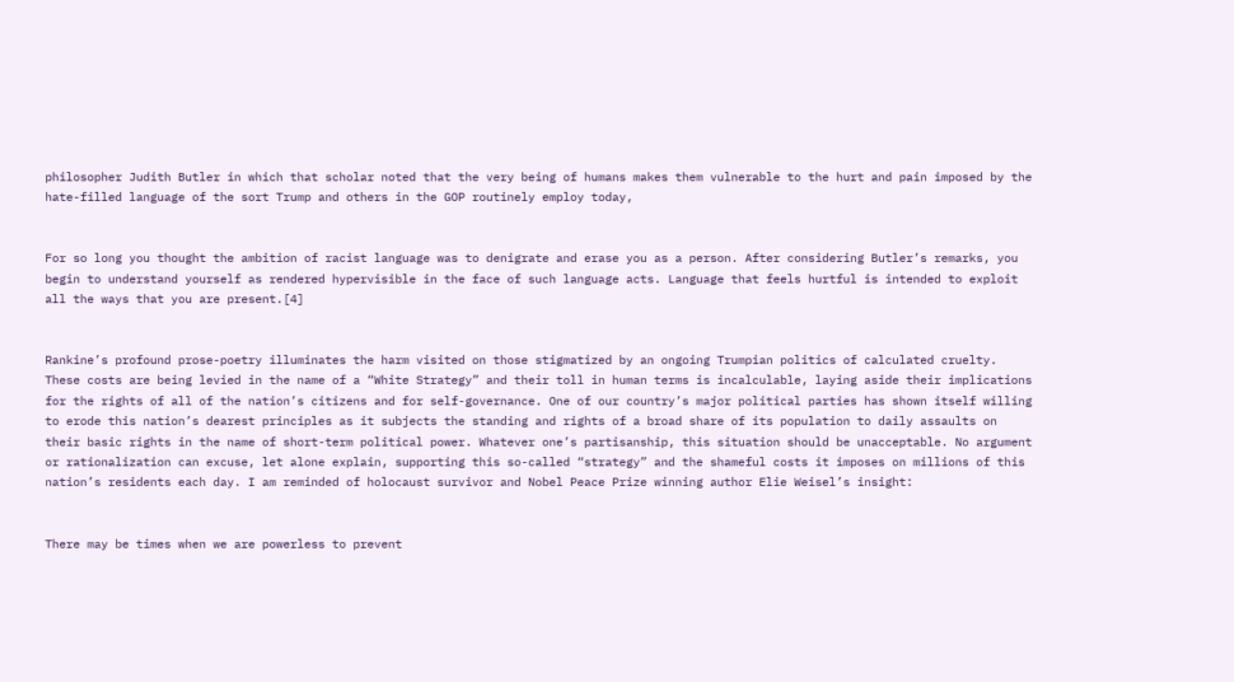philosopher Judith Butler in which that scholar noted that the very being of humans makes them vulnerable to the hurt and pain imposed by the hate-filled language of the sort Trump and others in the GOP routinely employ today,


For so long you thought the ambition of racist language was to denigrate and erase you as a person. After considering Butler’s remarks, you begin to understand yourself as rendered hypervisible in the face of such language acts. Language that feels hurtful is intended to exploit all the ways that you are present.[4]


Rankine’s profound prose-poetry illuminates the harm visited on those stigmatized by an ongoing Trumpian politics of calculated cruelty. These costs are being levied in the name of a “White Strategy” and their toll in human terms is incalculable, laying aside their implications for the rights of all of the nation’s citizens and for self-governance. One of our country’s major political parties has shown itself willing to erode this nation’s dearest principles as it subjects the standing and rights of a broad share of its population to daily assaults on their basic rights in the name of short-term political power. Whatever one’s partisanship, this situation should be unacceptable. No argument or rationalization can excuse, let alone explain, supporting this so-called “strategy” and the shameful costs it imposes on millions of this nation’s residents each day. I am reminded of holocaust survivor and Nobel Peace Prize winning author Elie Weisel’s insight:


There may be times when we are powerless to prevent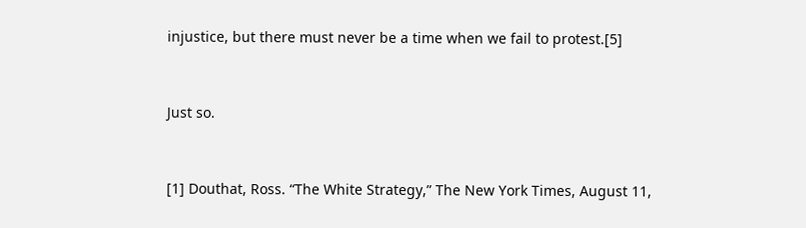injustice, but there must never be a time when we fail to protest.[5]


Just so.


[1] Douthat, Ross. “The White Strategy,” The New York Times, August 11,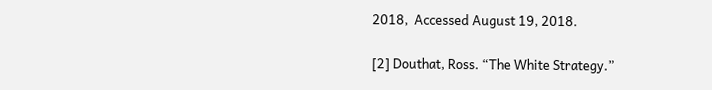2018,  Accessed August 19, 2018.

[2] Douthat, Ross. “The White Strategy.”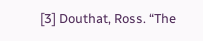[3] Douthat, Ross. “The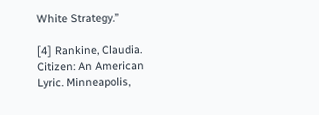White Strategy.”

[4] Rankine, Claudia. Citizen: An American Lyric. Minneapolis,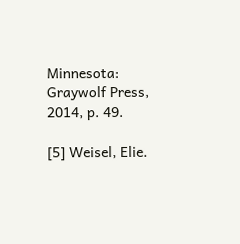Minnesota: Graywolf Press, 2014, p. 49.

[5] Weisel, Elie.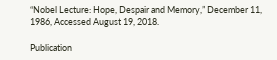“Nobel Lecture: Hope, Despair and Memory,” December 11, 1986, Accessed August 19, 2018.

Publication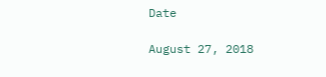Date

August 27, 2018